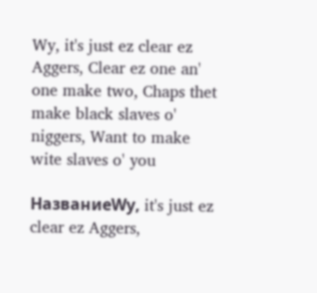Wy, it's just ez clear ez Aggers, Clear ez one an' one make two, Chaps thet make black slaves o' niggers, Want to make wite slaves o' you

НазваниеWy, it's just ez clear ez Aggers,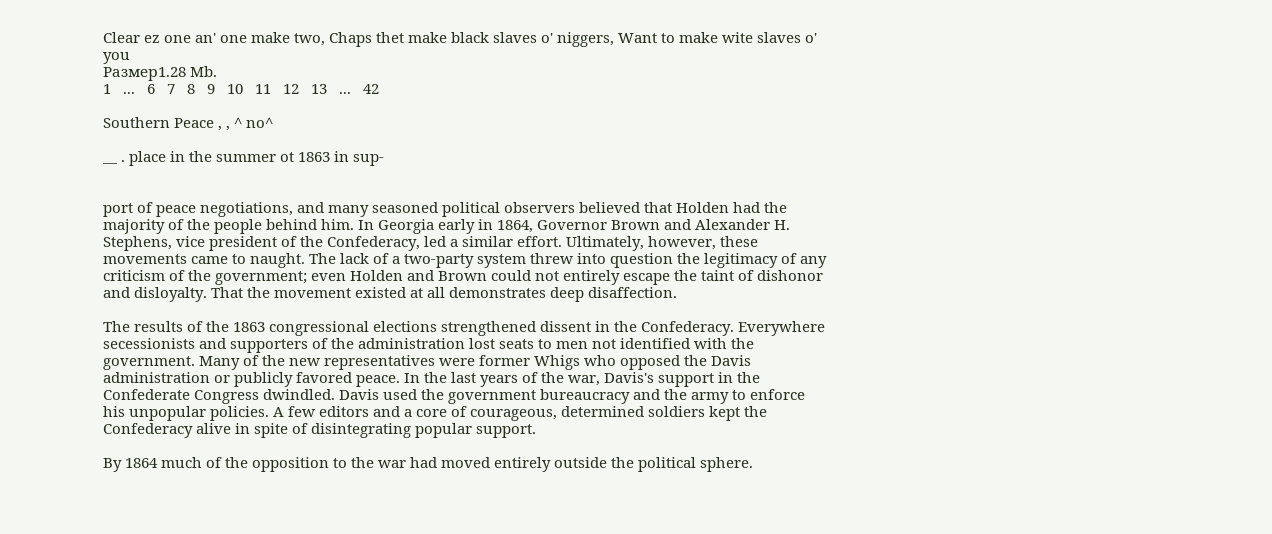Clear ez one an' one make two, Chaps thet make black slaves o' niggers, Want to make wite slaves o' you
Размер1.28 Mb.
1   ...   6   7   8   9   10   11   12   13   ...   42

Southern Peace , , ^ no^

__ . place in the summer ot 1863 in sup-


port of peace negotiations, and many seasoned political observers believed that Holden had the majority of the people behind him. In Georgia early in 1864, Governor Brown and Alexander H. Stephens, vice president of the Confederacy, led a similar effort. Ultimately, however, these movements came to naught. The lack of a two-party system threw into question the legitimacy of any criticism of the government; even Holden and Brown could not entirely escape the taint of dishonor and disloyalty. That the movement existed at all demonstrates deep disaffection.

The results of the 1863 congressional elections strengthened dissent in the Confederacy. Everywhere secessionists and supporters of the administration lost seats to men not identified with the government. Many of the new representatives were former Whigs who opposed the Davis administration or publicly favored peace. In the last years of the war, Davis's support in the Confederate Congress dwindled. Davis used the government bureaucracy and the army to enforce his unpopular policies. A few editors and a core of courageous, determined soldiers kept the Confederacy alive in spite of disintegrating popular support.

By 1864 much of the opposition to the war had moved entirely outside the political sphere.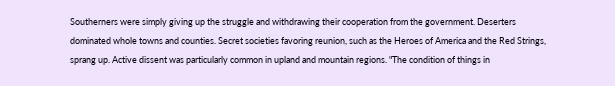Southerners were simply giving up the struggle and withdrawing their cooperation from the government. Deserters dominated whole towns and counties. Secret societies favoring reunion, such as the Heroes of America and the Red Strings, sprang up. Active dissent was particularly common in upland and mountain regions. "The condition of things in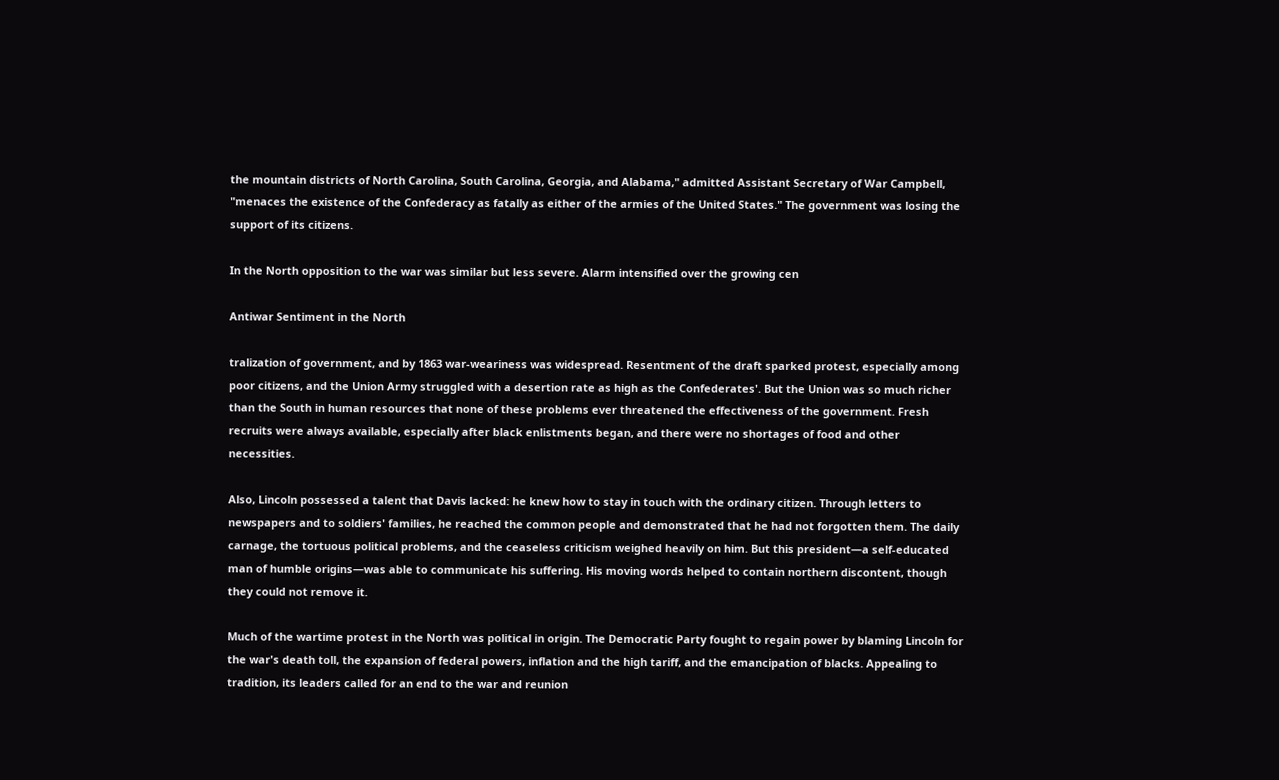the mountain districts of North Carolina, South Carolina, Georgia, and Alabama," admitted Assistant Secretary of War Campbell, "menaces the existence of the Confederacy as fatally as either of the armies of the United States." The government was losing the support of its citizens.

In the North opposition to the war was similar but less severe. Alarm intensified over the growing cen

Antiwar Sentiment in the North

tralization of government, and by 1863 war-weariness was widespread. Resentment of the draft sparked protest, especially among poor citizens, and the Union Army struggled with a desertion rate as high as the Confederates'. But the Union was so much richer than the South in human resources that none of these problems ever threatened the effectiveness of the government. Fresh recruits were always available, especially after black enlistments began, and there were no shortages of food and other necessities.

Also, Lincoln possessed a talent that Davis lacked: he knew how to stay in touch with the ordinary citizen. Through letters to newspapers and to soldiers' families, he reached the common people and demonstrated that he had not forgotten them. The daily carnage, the tortuous political problems, and the ceaseless criticism weighed heavily on him. But this president—a self-educated man of humble origins—was able to communicate his suffering. His moving words helped to contain northern discontent, though they could not remove it.

Much of the wartime protest in the North was political in origin. The Democratic Party fought to regain power by blaming Lincoln for the war's death toll, the expansion of federal powers, inflation and the high tariff, and the emancipation of blacks. Appealing to tradition, its leaders called for an end to the war and reunion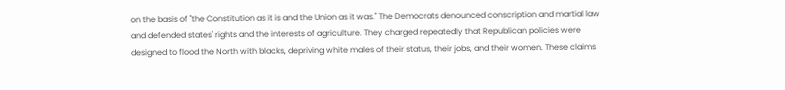on the basis of "the Constitution as it is and the Union as it was." The Democrats denounced conscription and martial law and defended states' rights and the interests of agriculture. They charged repeatedly that Republican policies were designed to flood the North with blacks, depriving white males of their status, their jobs, and their women. These claims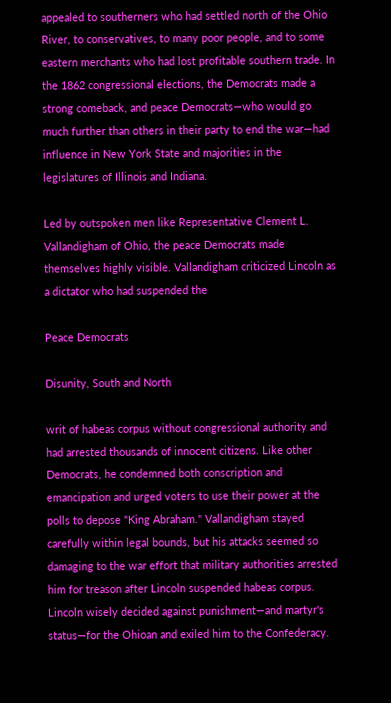appealed to southerners who had settled north of the Ohio River, to conservatives, to many poor people, and to some eastern merchants who had lost profitable southern trade. In the 1862 congressional elections, the Democrats made a strong comeback, and peace Democrats—who would go much further than others in their party to end the war—had influence in New York State and majorities in the legislatures of Illinois and Indiana.

Led by outspoken men like Representative Clement L. Vallandigham of Ohio, the peace Democrats made themselves highly visible. Vallandigham criticized Lincoln as a dictator who had suspended the

Peace Democrats

Disunity, South and North

writ of habeas corpus without congressional authority and had arrested thousands of innocent citizens. Like other Democrats, he condemned both conscription and emancipation and urged voters to use their power at the polls to depose "King Abraham." Vallandigham stayed carefully within legal bounds, but his attacks seemed so damaging to the war effort that military authorities arrested him for treason after Lincoln suspended habeas corpus. Lincoln wisely decided against punishment—and martyr's status—for the Ohioan and exiled him to the Confederacy.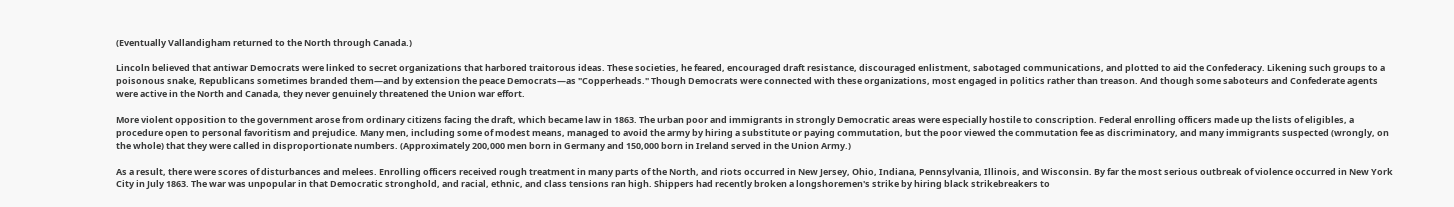(Eventually Vallandigham returned to the North through Canada.)

Lincoln believed that antiwar Democrats were linked to secret organizations that harbored traitorous ideas. These societies, he feared, encouraged draft resistance, discouraged enlistment, sabotaged communications, and plotted to aid the Confederacy. Likening such groups to a poisonous snake, Republicans sometimes branded them—and by extension the peace Democrats—as "Copperheads." Though Democrats were connected with these organizations, most engaged in politics rather than treason. And though some saboteurs and Confederate agents were active in the North and Canada, they never genuinely threatened the Union war effort.

More violent opposition to the government arose from ordinary citizens facing the draft, which became law in 1863. The urban poor and immigrants in strongly Democratic areas were especially hostile to conscription. Federal enrolling officers made up the lists of eligibles, a procedure open to personal favoritism and prejudice. Many men, including some of modest means, managed to avoid the army by hiring a substitute or paying commutation, but the poor viewed the commutation fee as discriminatory, and many immigrants suspected (wrongly, on the whole) that they were called in disproportionate numbers. (Approximately 200,000 men born in Germany and 150,000 born in Ireland served in the Union Army.)

As a result, there were scores of disturbances and melees. Enrolling officers received rough treatment in many parts of the North, and riots occurred in New Jersey, Ohio, Indiana, Pennsylvania, Illinois, and Wisconsin. By far the most serious outbreak of violence occurred in New York City in July 1863. The war was unpopular in that Democratic stronghold, and racial, ethnic, and class tensions ran high. Shippers had recently broken a longshoremen's strike by hiring black strikebreakers to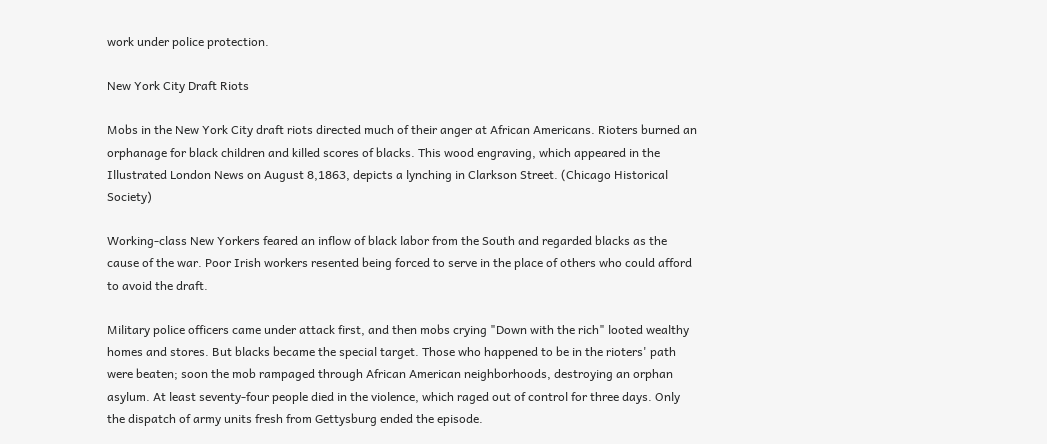work under police protection.

New York City Draft Riots

Mobs in the New York City draft riots directed much of their anger at African Americans. Rioters burned an orphanage for black children and killed scores of blacks. This wood engraving, which appeared in the Illustrated London News on August 8,1863, depicts a lynching in Clarkson Street. (Chicago Historical Society)

Working-class New Yorkers feared an inflow of black labor from the South and regarded blacks as the cause of the war. Poor Irish workers resented being forced to serve in the place of others who could afford to avoid the draft.

Military police officers came under attack first, and then mobs crying "Down with the rich" looted wealthy homes and stores. But blacks became the special target. Those who happened to be in the rioters' path were beaten; soon the mob rampaged through African American neighborhoods, destroying an orphan asylum. At least seventy-four people died in the violence, which raged out of control for three days. Only the dispatch of army units fresh from Gettysburg ended the episode.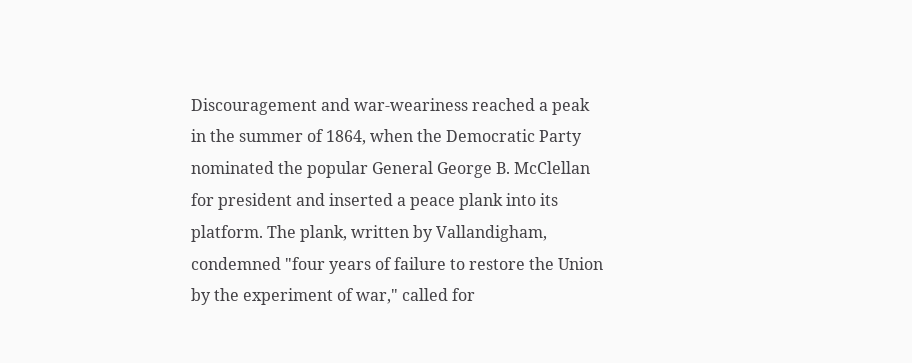Discouragement and war-weariness reached a peak in the summer of 1864, when the Democratic Party nominated the popular General George B. McClellan for president and inserted a peace plank into its platform. The plank, written by Vallandigham, condemned "four years of failure to restore the Union by the experiment of war," called for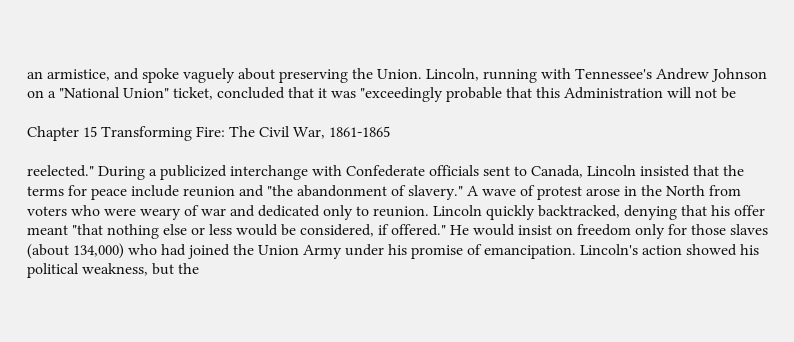an armistice, and spoke vaguely about preserving the Union. Lincoln, running with Tennessee's Andrew Johnson on a "National Union" ticket, concluded that it was "exceedingly probable that this Administration will not be

Chapter 15 Transforming Fire: The Civil War, 1861-1865

reelected." During a publicized interchange with Confederate officials sent to Canada, Lincoln insisted that the terms for peace include reunion and "the abandonment of slavery." A wave of protest arose in the North from voters who were weary of war and dedicated only to reunion. Lincoln quickly backtracked, denying that his offer meant "that nothing else or less would be considered, if offered." He would insist on freedom only for those slaves (about 134,000) who had joined the Union Army under his promise of emancipation. Lincoln's action showed his political weakness, but the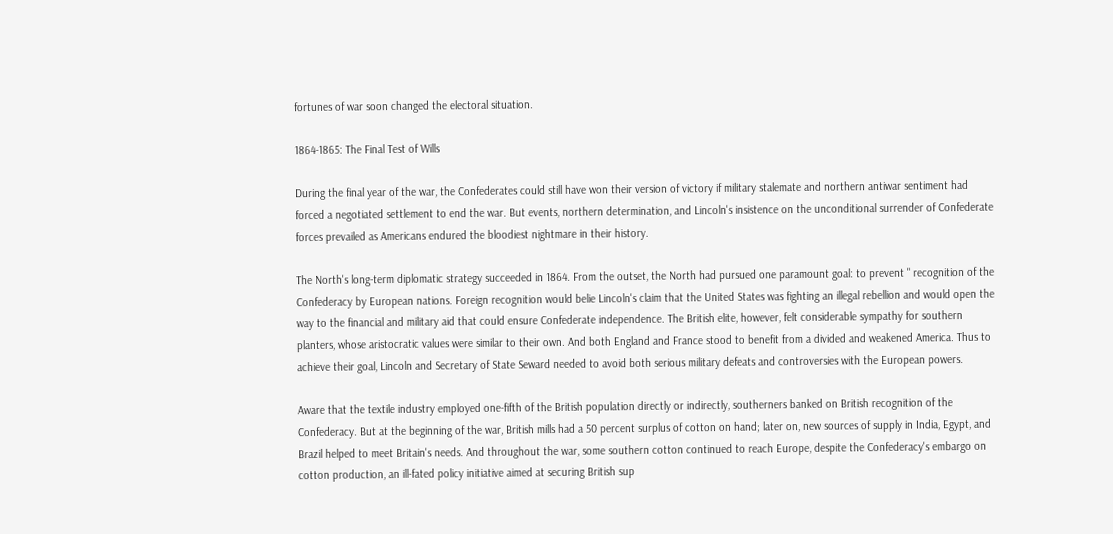fortunes of war soon changed the electoral situation.

1864-1865: The Final Test of Wills

During the final year of the war, the Confederates could still have won their version of victory if military stalemate and northern antiwar sentiment had forced a negotiated settlement to end the war. But events, northern determination, and Lincoln's insistence on the unconditional surrender of Confederate forces prevailed as Americans endured the bloodiest nightmare in their history.

The North's long-term diplomatic strategy succeeded in 1864. From the outset, the North had pursued one paramount goal: to prevent " recognition of the Confederacy by European nations. Foreign recognition would belie Lincoln's claim that the United States was fighting an illegal rebellion and would open the way to the financial and military aid that could ensure Confederate independence. The British elite, however, felt considerable sympathy for southern planters, whose aristocratic values were similar to their own. And both England and France stood to benefit from a divided and weakened America. Thus to achieve their goal, Lincoln and Secretary of State Seward needed to avoid both serious military defeats and controversies with the European powers.

Aware that the textile industry employed one-fifth of the British population directly or indirectly, southerners banked on British recognition of the Confederacy. But at the beginning of the war, British mills had a 50 percent surplus of cotton on hand; later on, new sources of supply in India, Egypt, and Brazil helped to meet Britain's needs. And throughout the war, some southern cotton continued to reach Europe, despite the Confederacy's embargo on cotton production, an ill-fated policy initiative aimed at securing British sup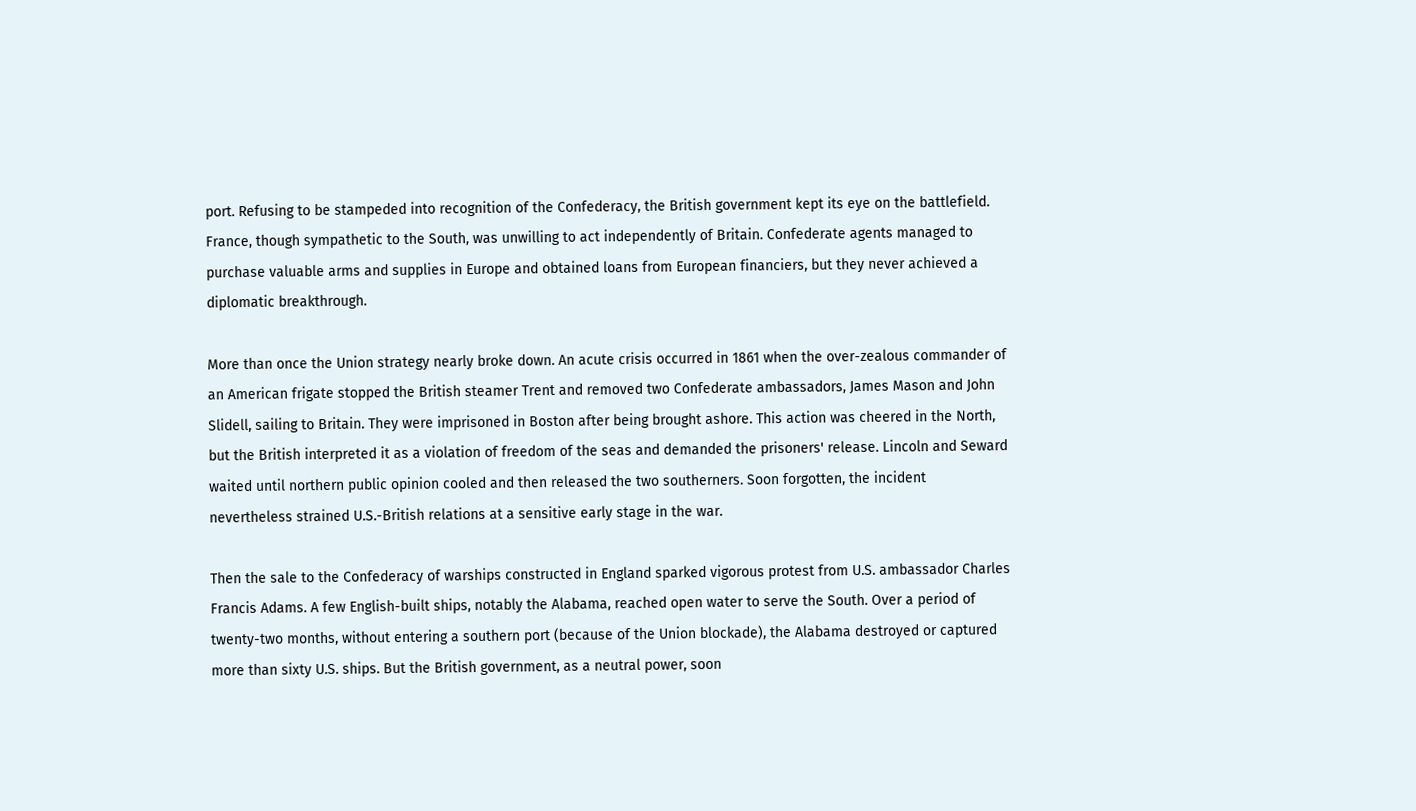port. Refusing to be stampeded into recognition of the Confederacy, the British government kept its eye on the battlefield. France, though sympathetic to the South, was unwilling to act independently of Britain. Confederate agents managed to purchase valuable arms and supplies in Europe and obtained loans from European financiers, but they never achieved a diplomatic breakthrough.

More than once the Union strategy nearly broke down. An acute crisis occurred in 1861 when the over-zealous commander of an American frigate stopped the British steamer Trent and removed two Confederate ambassadors, James Mason and John Slidell, sailing to Britain. They were imprisoned in Boston after being brought ashore. This action was cheered in the North, but the British interpreted it as a violation of freedom of the seas and demanded the prisoners' release. Lincoln and Seward waited until northern public opinion cooled and then released the two southerners. Soon forgotten, the incident nevertheless strained U.S.-British relations at a sensitive early stage in the war.

Then the sale to the Confederacy of warships constructed in England sparked vigorous protest from U.S. ambassador Charles Francis Adams. A few English-built ships, notably the Alabama, reached open water to serve the South. Over a period of twenty-two months, without entering a southern port (because of the Union blockade), the Alabama destroyed or captured more than sixty U.S. ships. But the British government, as a neutral power, soon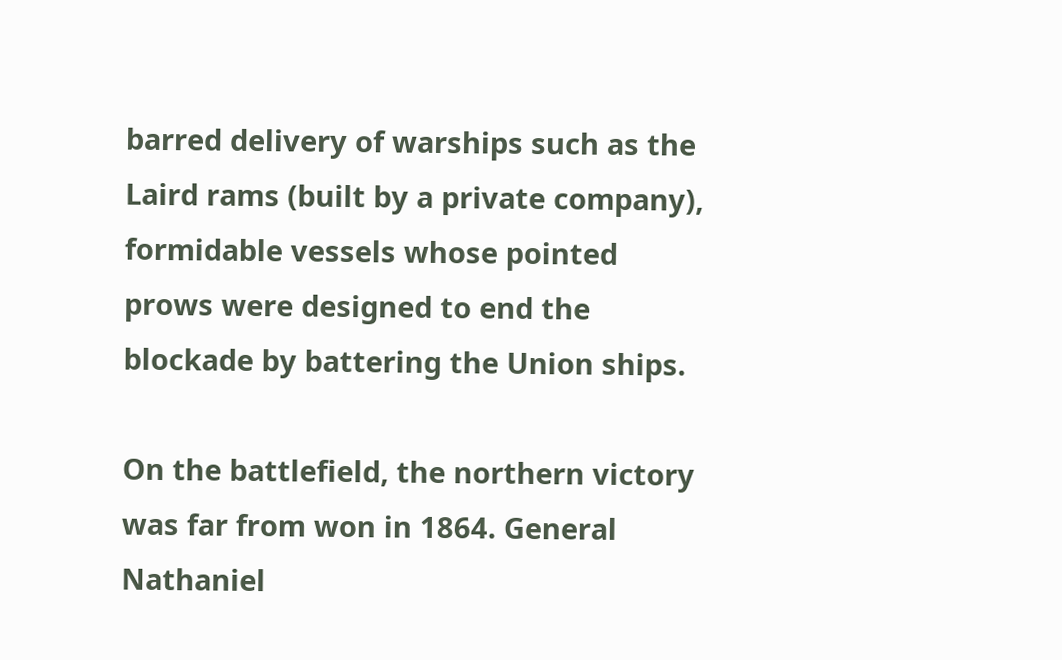barred delivery of warships such as the Laird rams (built by a private company), formidable vessels whose pointed prows were designed to end the blockade by battering the Union ships.

On the battlefield, the northern victory was far from won in 1864. General Nathaniel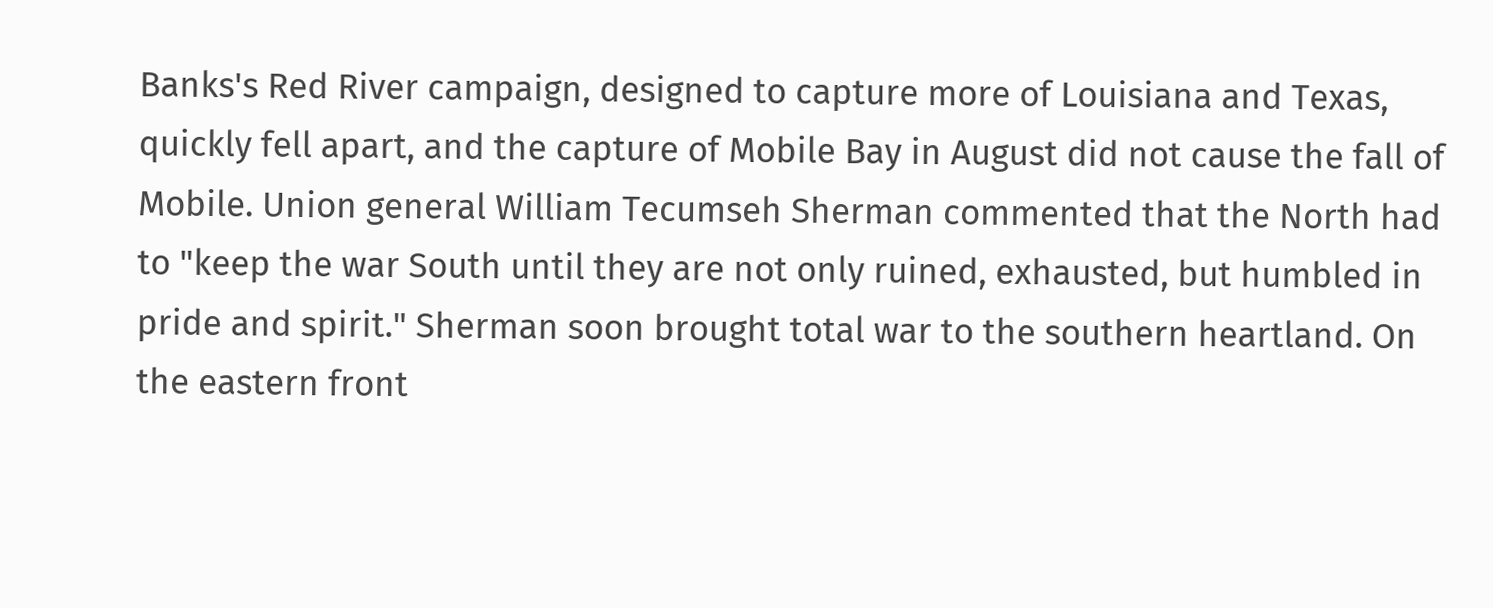Banks's Red River campaign, designed to capture more of Louisiana and Texas, quickly fell apart, and the capture of Mobile Bay in August did not cause the fall of Mobile. Union general William Tecumseh Sherman commented that the North had to "keep the war South until they are not only ruined, exhausted, but humbled in pride and spirit." Sherman soon brought total war to the southern heartland. On the eastern front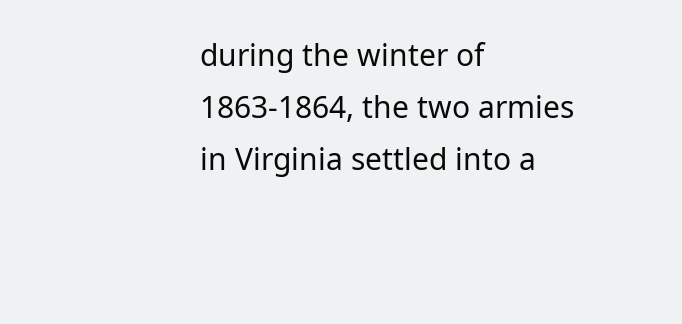during the winter of 1863-1864, the two armies in Virginia settled into a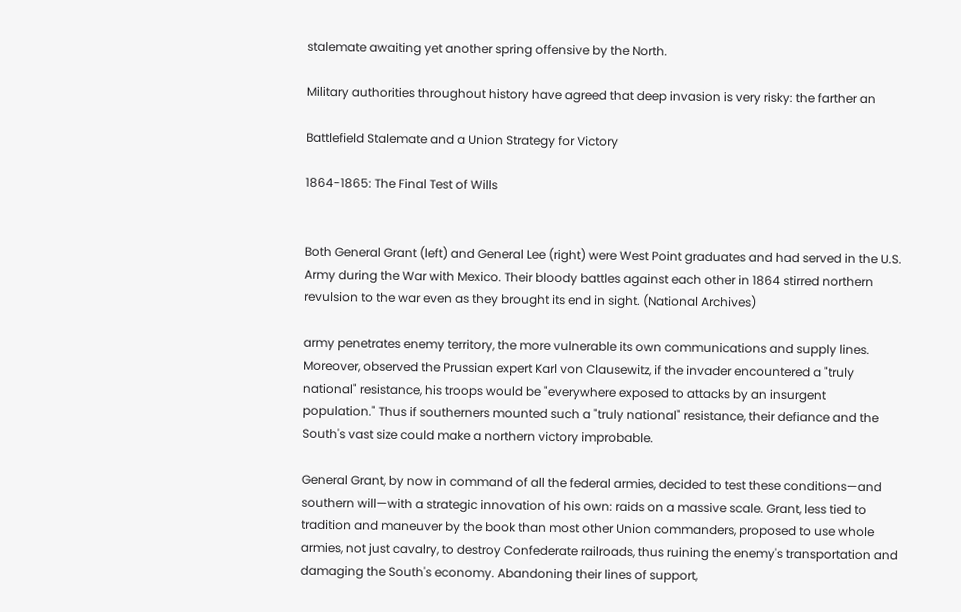stalemate awaiting yet another spring offensive by the North.

Military authorities throughout history have agreed that deep invasion is very risky: the farther an

Battlefield Stalemate and a Union Strategy for Victory

1864-1865: The Final Test of Wills


Both General Grant (left) and General Lee (right) were West Point graduates and had served in the U.S. Army during the War with Mexico. Their bloody battles against each other in 1864 stirred northern revulsion to the war even as they brought its end in sight. (National Archives)

army penetrates enemy territory, the more vulnerable its own communications and supply lines. Moreover, observed the Prussian expert Karl von Clausewitz, if the invader encountered a "truly national" resistance, his troops would be "everywhere exposed to attacks by an insurgent population." Thus if southerners mounted such a "truly national" resistance, their defiance and the South's vast size could make a northern victory improbable.

General Grant, by now in command of all the federal armies, decided to test these conditions—and southern will—with a strategic innovation of his own: raids on a massive scale. Grant, less tied to tradition and maneuver by the book than most other Union commanders, proposed to use whole armies, not just cavalry, to destroy Confederate railroads, thus ruining the enemy's transportation and damaging the South's economy. Abandoning their lines of support,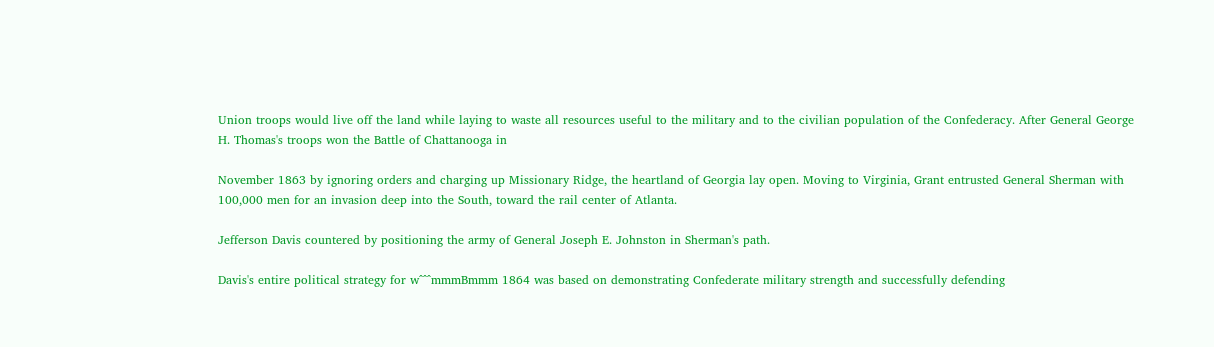Union troops would live off the land while laying to waste all resources useful to the military and to the civilian population of the Confederacy. After General George H. Thomas's troops won the Battle of Chattanooga in

November 1863 by ignoring orders and charging up Missionary Ridge, the heartland of Georgia lay open. Moving to Virginia, Grant entrusted General Sherman with 100,000 men for an invasion deep into the South, toward the rail center of Atlanta.

Jefferson Davis countered by positioning the army of General Joseph E. Johnston in Sherman's path.

Davis's entire political strategy for w^^^mmmBmmm 1864 was based on demonstrating Confederate military strength and successfully defending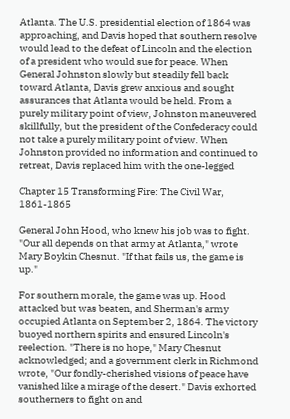Atlanta. The U.S. presidential election of 1864 was approaching, and Davis hoped that southern resolve would lead to the defeat of Lincoln and the election of a president who would sue for peace. When General Johnston slowly but steadily fell back toward Atlanta, Davis grew anxious and sought assurances that Atlanta would be held. From a purely military point of view, Johnston maneuvered skillfully, but the president of the Confederacy could not take a purely military point of view. When Johnston provided no information and continued to retreat, Davis replaced him with the one-legged

Chapter 15 Transforming Fire: The Civil War, 1861-1865

General John Hood, who knew his job was to fight. "Our all depends on that army at Atlanta," wrote Mary Boykin Chesnut. "If that fails us, the game is up."

For southern morale, the game was up. Hood attacked but was beaten, and Sherman's army occupied Atlanta on September 2, 1864. The victory buoyed northern spirits and ensured Lincoln's reelection. "There is no hope," Mary Chesnut acknowledged; and a government clerk in Richmond wrote, "Our fondly-cherished visions of peace have vanished like a mirage of the desert." Davis exhorted southerners to fight on and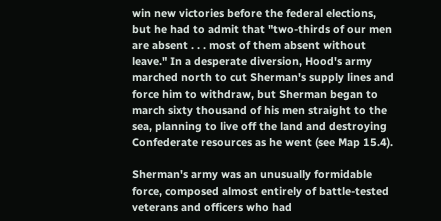win new victories before the federal elections, but he had to admit that "two-thirds of our men are absent . . . most of them absent without leave." In a desperate diversion, Hood's army marched north to cut Sherman's supply lines and force him to withdraw, but Sherman began to march sixty thousand of his men straight to the sea, planning to live off the land and destroying Confederate resources as he went (see Map 15.4).

Sherman's army was an unusually formidable force, composed almost entirely of battle-tested veterans and officers who had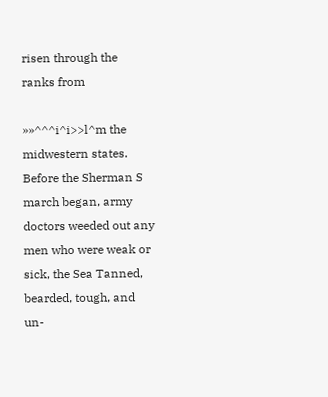risen through the ranks from

»»^^^i^i>>l^m the midwestern states. Before the Sherman S march began, army doctors weeded out any men who were weak or sick, the Sea Tanned, bearded, tough, and un-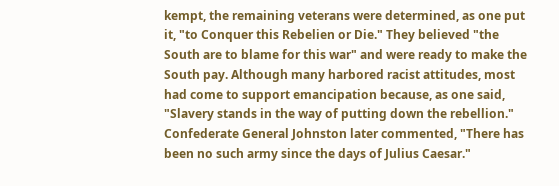kempt, the remaining veterans were determined, as one put it, "to Conquer this Rebelien or Die." They believed "the South are to blame for this war" and were ready to make the South pay. Although many harbored racist attitudes, most had come to support emancipation because, as one said, "Slavery stands in the way of putting down the rebellion." Confederate General Johnston later commented, "There has been no such army since the days of Julius Caesar."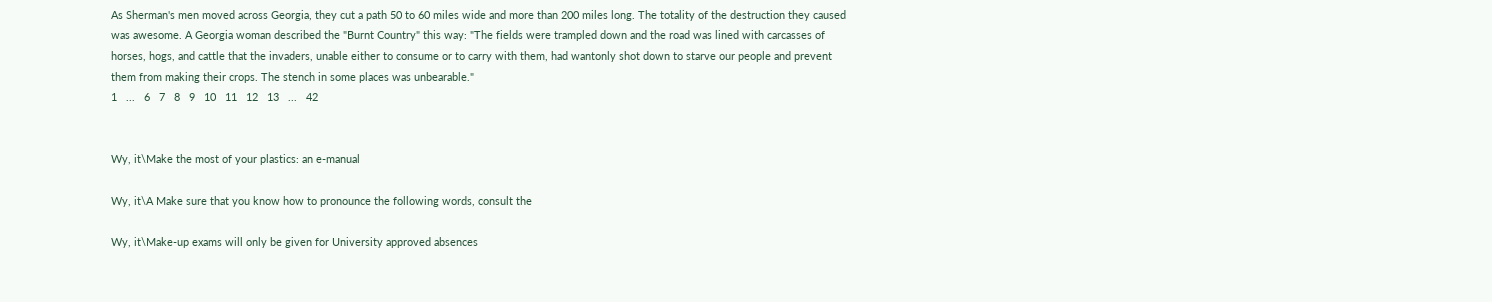As Sherman's men moved across Georgia, they cut a path 50 to 60 miles wide and more than 200 miles long. The totality of the destruction they caused was awesome. A Georgia woman described the "Burnt Country" this way: "The fields were trampled down and the road was lined with carcasses of horses, hogs, and cattle that the invaders, unable either to consume or to carry with them, had wantonly shot down to starve our people and prevent them from making their crops. The stench in some places was unbearable."
1   ...   6   7   8   9   10   11   12   13   ...   42


Wy, it\Make the most of your plastics: an e-manual

Wy, it\A Make sure that you know how to pronounce the following words, consult the

Wy, it\Make-up exams will only be given for University approved absences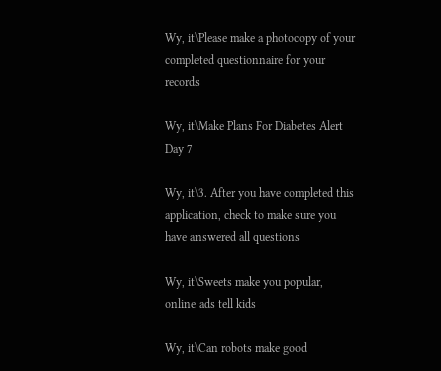Wy, it\Please make a photocopy of your completed questionnaire for your records

Wy, it\Make Plans For Diabetes Alert Day 7

Wy, it\3. After you have completed this application, check to make sure you have answered all questions

Wy, it\Sweets make you popular, online ads tell kids

Wy, it\Can robots make good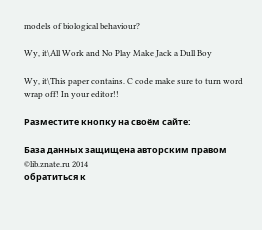models of biological behaviour?

Wy, it\All Work and No Play Make Jack a Dull Boy

Wy, it\This paper contains. C code make sure to turn word wrap off! In your editor!!

Разместите кнопку на своём сайте:

База данных защищена авторским правом ©lib.znate.ru 2014
обратиться к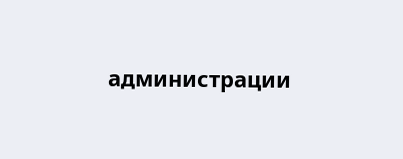администрации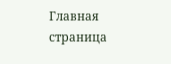Главная страница